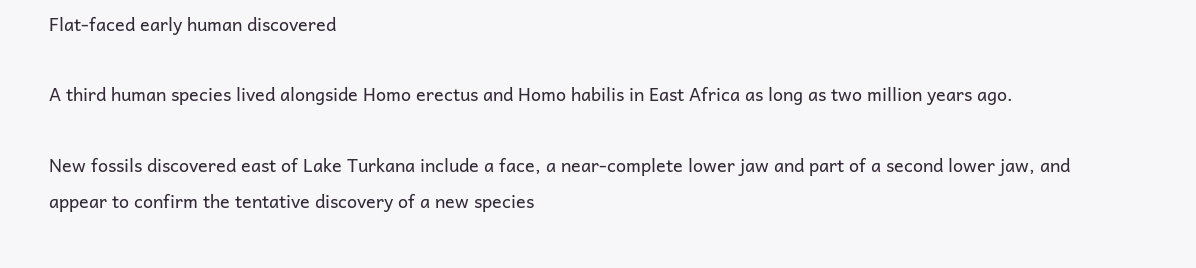Flat-faced early human discovered

A third human species lived alongside Homo erectus and Homo habilis in East Africa as long as two million years ago.

New fossils discovered east of Lake Turkana include a face, a near-complete lower jaw and part of a second lower jaw, and appear to confirm the tentative discovery of a new species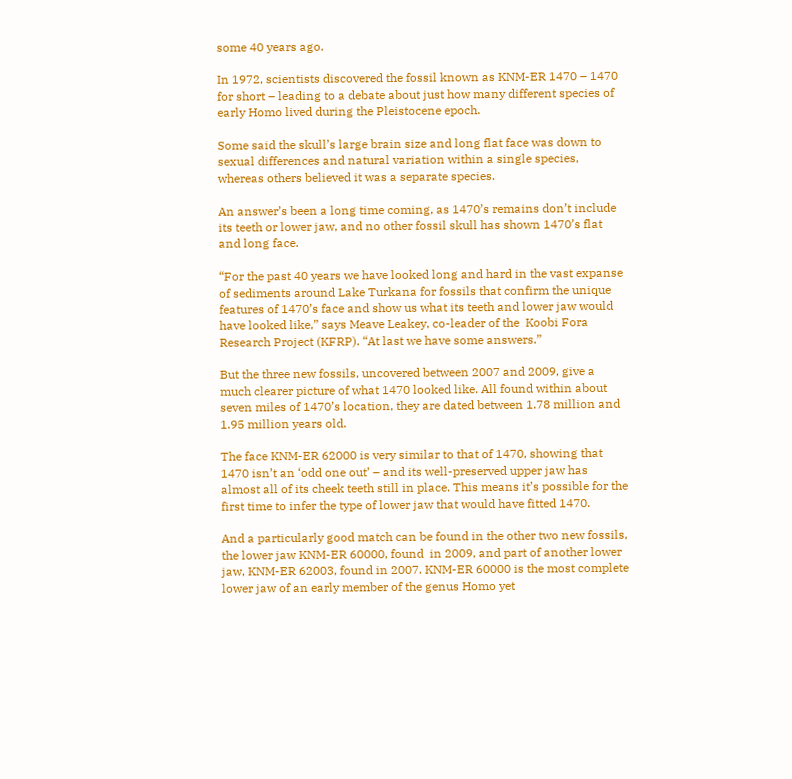some 40 years ago.

In 1972, scientists discovered the fossil known as KNM-ER 1470 – 1470 for short – leading to a debate about just how many different species of early Homo lived during the Pleistocene epoch.

Some said the skull’s large brain size and long flat face was down to sexual differences and natural variation within a single species, whereas others believed it was a separate species.

An answer’s been a long time coming, as 1470’s remains don’t include its teeth or lower jaw, and no other fossil skull has shown 1470’s flat and long face.

“For the past 40 years we have looked long and hard in the vast expanse of sediments around Lake Turkana for fossils that confirm the unique features of 1470’s face and show us what its teeth and lower jaw would have looked like,” says Meave Leakey, co-leader of the  Koobi Fora Research Project (KFRP). “At last we have some answers.”

But the three new fossils, uncovered between 2007 and 2009, give a much clearer picture of what 1470 looked like. All found within about seven miles of 1470’s location, they are dated between 1.78 million and 1.95 million years old.

The face KNM-ER 62000 is very similar to that of 1470, showing that 1470 isn’t an ‘odd one out’ – and its well-preserved upper jaw has almost all of its cheek teeth still in place. This means it’s possible for the first time to infer the type of lower jaw that would have fitted 1470.

And a particularly good match can be found in the other two new fossils, the lower jaw KNM-ER 60000, found  in 2009, and part of another lower jaw, KNM-ER 62003, found in 2007. KNM-ER 60000 is the most complete lower jaw of an early member of the genus Homo yet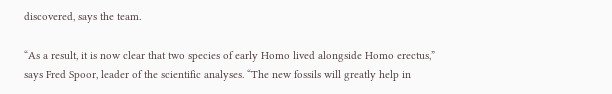discovered, says the team.

“As a result, it is now clear that two species of early Homo lived alongside Homo erectus,” says Fred Spoor, leader of the scientific analyses. “The new fossils will greatly help in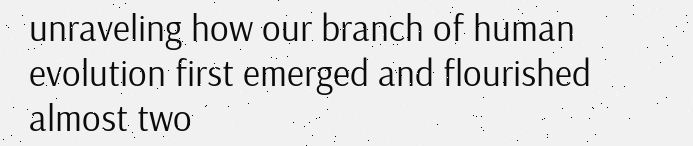unraveling how our branch of human evolution first emerged and flourished almost two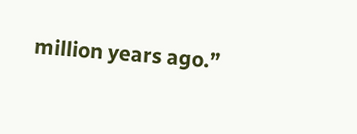million years ago.”